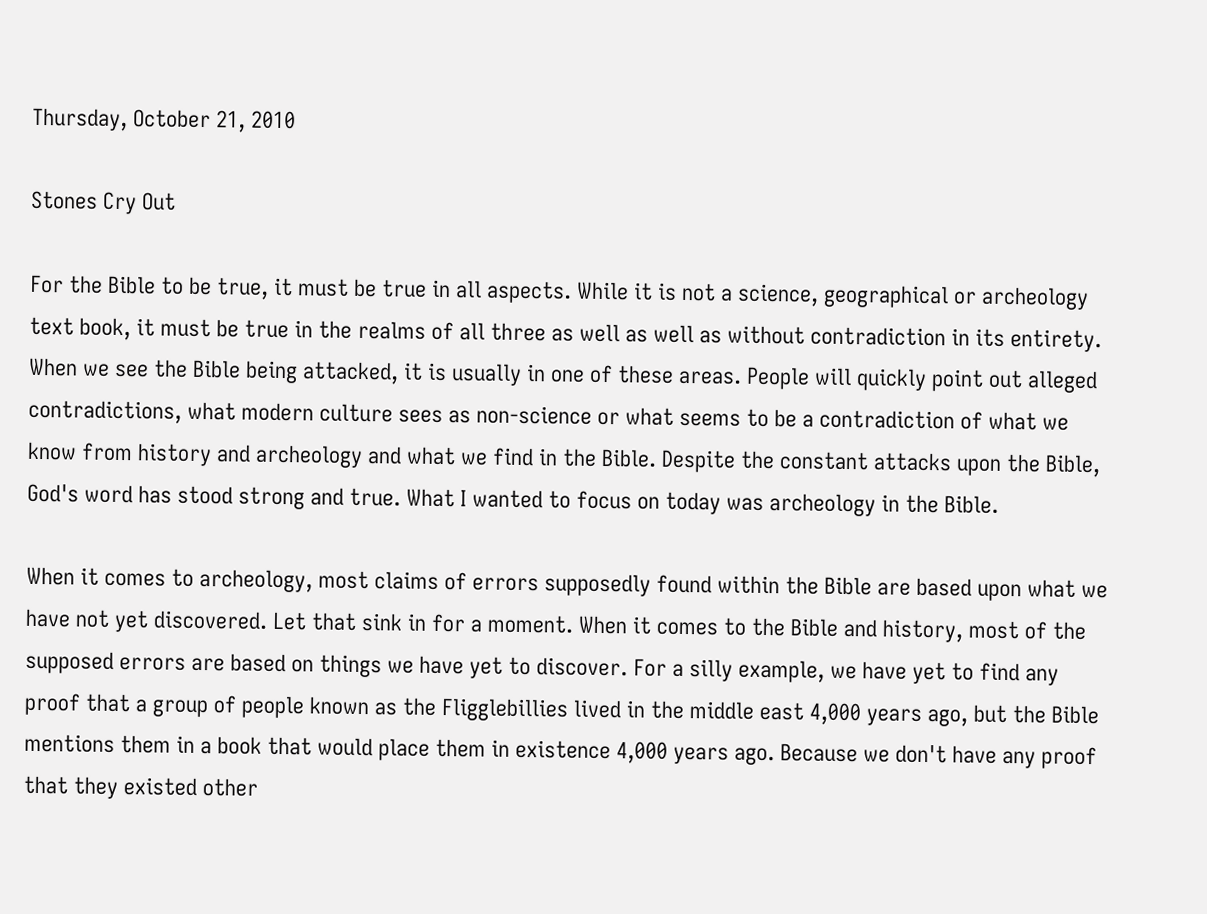Thursday, October 21, 2010

Stones Cry Out

For the Bible to be true, it must be true in all aspects. While it is not a science, geographical or archeology text book, it must be true in the realms of all three as well as well as without contradiction in its entirety. When we see the Bible being attacked, it is usually in one of these areas. People will quickly point out alleged contradictions, what modern culture sees as non-science or what seems to be a contradiction of what we know from history and archeology and what we find in the Bible. Despite the constant attacks upon the Bible, God's word has stood strong and true. What I wanted to focus on today was archeology in the Bible.

When it comes to archeology, most claims of errors supposedly found within the Bible are based upon what we have not yet discovered. Let that sink in for a moment. When it comes to the Bible and history, most of the supposed errors are based on things we have yet to discover. For a silly example, we have yet to find any proof that a group of people known as the Fligglebillies lived in the middle east 4,000 years ago, but the Bible mentions them in a book that would place them in existence 4,000 years ago. Because we don't have any proof that they existed other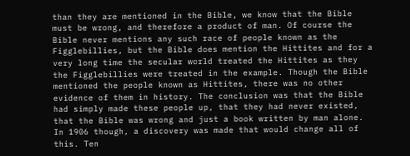than they are mentioned in the Bible, we know that the Bible must be wrong, and therefore a product of man. Of course the Bible never mentions any such race of people known as the Figglebillies, but the Bible does mention the Hittites and for a very long time the secular world treated the Hittites as they the Figglebillies were treated in the example. Though the Bible mentioned the people known as Hittites, there was no other evidence of them in history. The conclusion was that the Bible had simply made these people up, that they had never existed, that the Bible was wrong and just a book written by man alone. In 1906 though, a discovery was made that would change all of this. Ten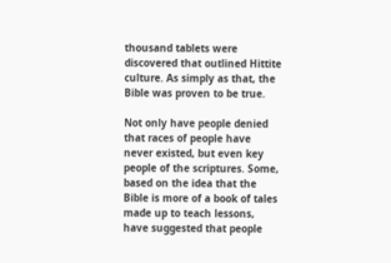thousand tablets were discovered that outlined Hittite culture. As simply as that, the Bible was proven to be true.

Not only have people denied that races of people have never existed, but even key people of the scriptures. Some, based on the idea that the Bible is more of a book of tales made up to teach lessons, have suggested that people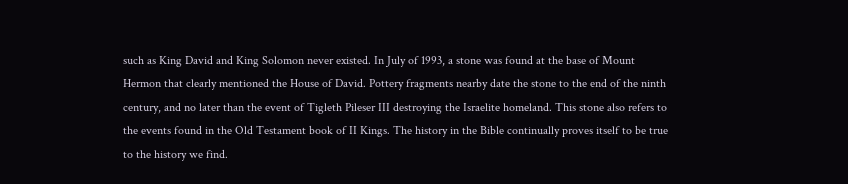such as King David and King Solomon never existed. In July of 1993, a stone was found at the base of Mount Hermon that clearly mentioned the House of David. Pottery fragments nearby date the stone to the end of the ninth century, and no later than the event of Tigleth Pileser III destroying the Israelite homeland. This stone also refers to the events found in the Old Testament book of II Kings. The history in the Bible continually proves itself to be true to the history we find.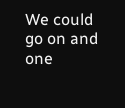We could go on and one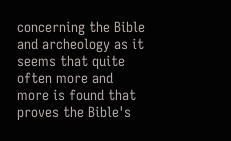concerning the Bible and archeology as it seems that quite often more and more is found that proves the Bible's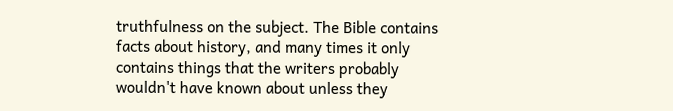truthfulness on the subject. The Bible contains facts about history, and many times it only contains things that the writers probably wouldn't have known about unless they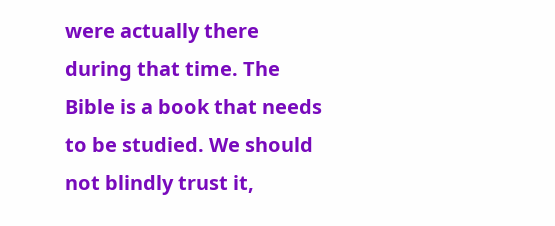were actually there during that time. The Bible is a book that needs to be studied. We should not blindly trust it,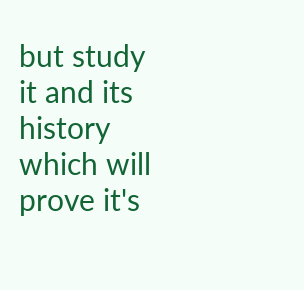but study it and its history which will prove it's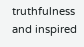truthfulness and inspired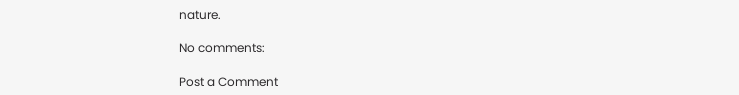nature.

No comments:

Post a Comment